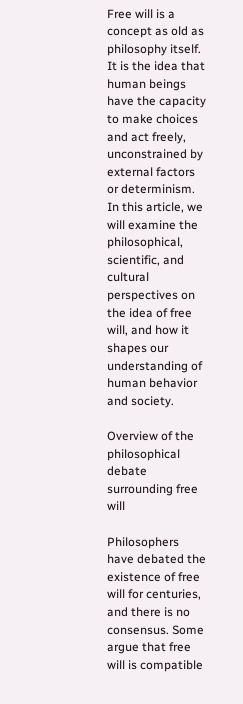Free will is a concept as old as philosophy itself. It is the idea that human beings have the capacity to make choices and act freely, unconstrained by external factors or determinism. In this article, we will examine the philosophical, scientific, and cultural perspectives on the idea of free will, and how it shapes our understanding of human behavior and society.

Overview of the philosophical debate surrounding free will

Philosophers have debated the existence of free will for centuries, and there is no consensus. Some argue that free will is compatible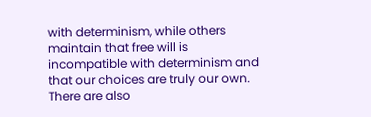with determinism, while others maintain that free will is incompatible with determinism and that our choices are truly our own. There are also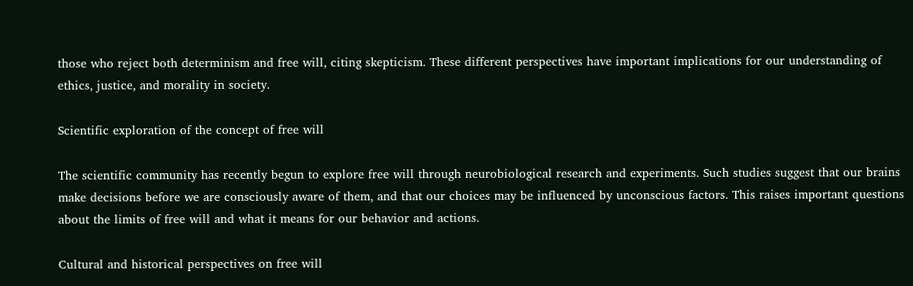those who reject both determinism and free will, citing skepticism. These different perspectives have important implications for our understanding of ethics, justice, and morality in society.

Scientific exploration of the concept of free will

The scientific community has recently begun to explore free will through neurobiological research and experiments. Such studies suggest that our brains make decisions before we are consciously aware of them, and that our choices may be influenced by unconscious factors. This raises important questions about the limits of free will and what it means for our behavior and actions.

Cultural and historical perspectives on free will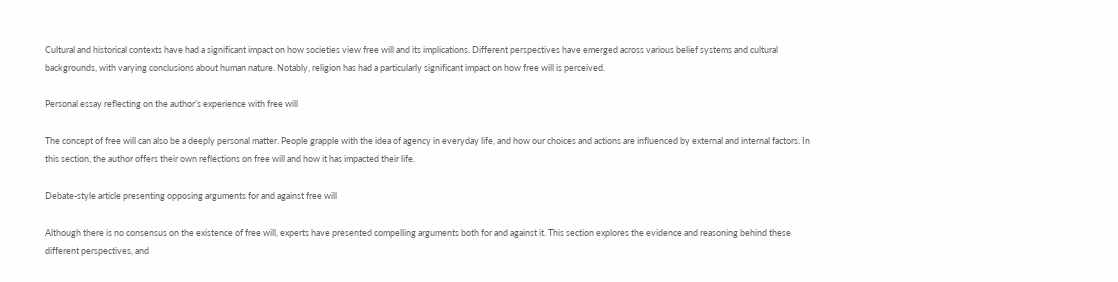Cultural and historical contexts have had a significant impact on how societies view free will and its implications. Different perspectives have emerged across various belief systems and cultural backgrounds, with varying conclusions about human nature. Notably, religion has had a particularly significant impact on how free will is perceived.

Personal essay reflecting on the author’s experience with free will

The concept of free will can also be a deeply personal matter. People grapple with the idea of agency in everyday life, and how our choices and actions are influenced by external and internal factors. In this section, the author offers their own reflections on free will and how it has impacted their life.

Debate-style article presenting opposing arguments for and against free will

Although there is no consensus on the existence of free will, experts have presented compelling arguments both for and against it. This section explores the evidence and reasoning behind these different perspectives, and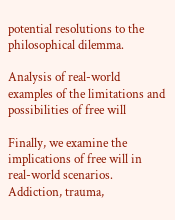potential resolutions to the philosophical dilemma.

Analysis of real-world examples of the limitations and possibilities of free will

Finally, we examine the implications of free will in real-world scenarios. Addiction, trauma,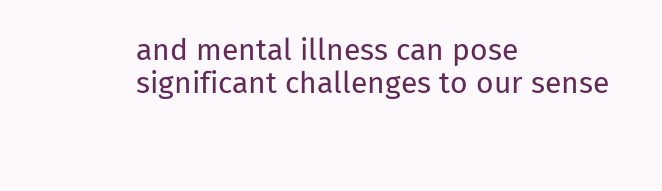and mental illness can pose significant challenges to our sense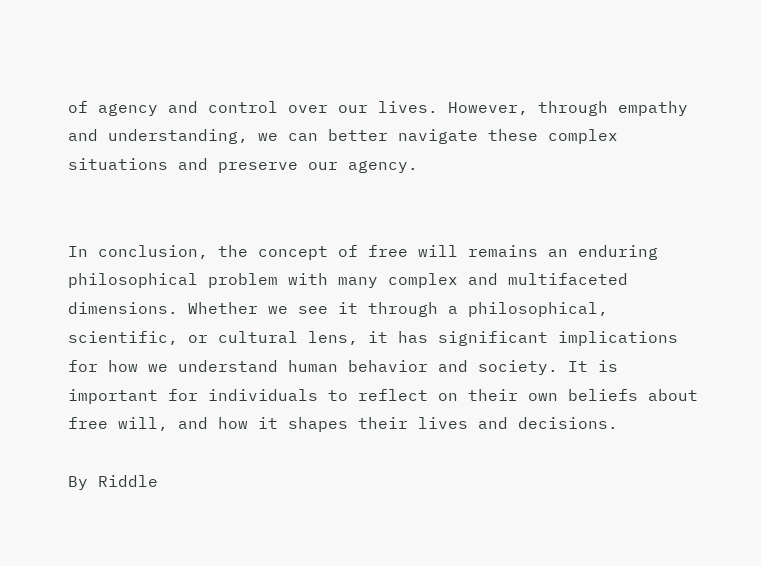of agency and control over our lives. However, through empathy and understanding, we can better navigate these complex situations and preserve our agency.


In conclusion, the concept of free will remains an enduring philosophical problem with many complex and multifaceted dimensions. Whether we see it through a philosophical, scientific, or cultural lens, it has significant implications for how we understand human behavior and society. It is important for individuals to reflect on their own beliefs about free will, and how it shapes their lives and decisions.

By Riddle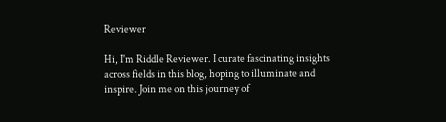Reviewer

Hi, I'm Riddle Reviewer. I curate fascinating insights across fields in this blog, hoping to illuminate and inspire. Join me on this journey of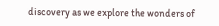discovery as we explore the wonders of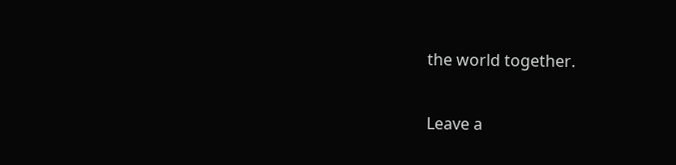the world together.

Leave a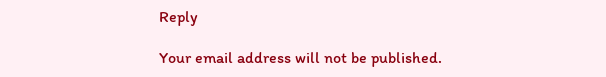Reply

Your email address will not be published.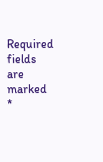Required fields are marked *